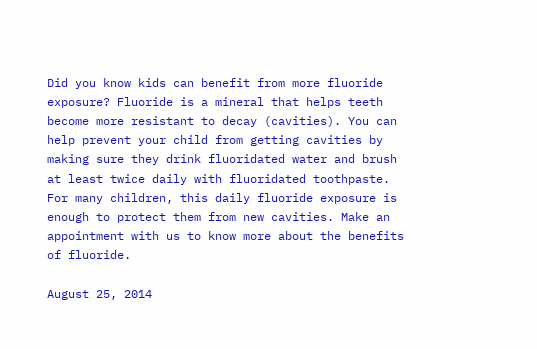Did you know kids can benefit from more fluoride exposure? Fluoride is a mineral that helps teeth become more resistant to decay (cavities). You can help prevent your child from getting cavities by making sure they drink fluoridated water and brush at least twice daily with fluoridated toothpaste. For many children, this daily fluoride exposure is enough to protect them from new cavities. Make an appointment with us to know more about the benefits of fluoride.

August 25, 2014